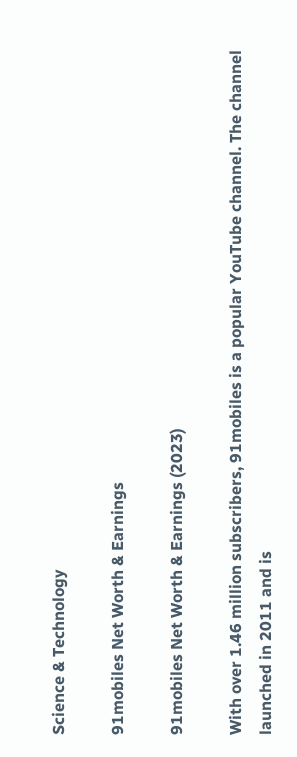Science & Technology

91mobiles Net Worth & Earnings

91mobiles Net Worth & Earnings (2023)

With over 1.46 million subscribers, 91mobiles is a popular YouTube channel. The channel launched in 2011 and is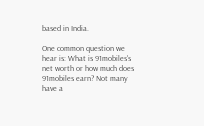based in India.

One common question we hear is: What is 91mobiles's net worth or how much does 91mobiles earn? Not many have a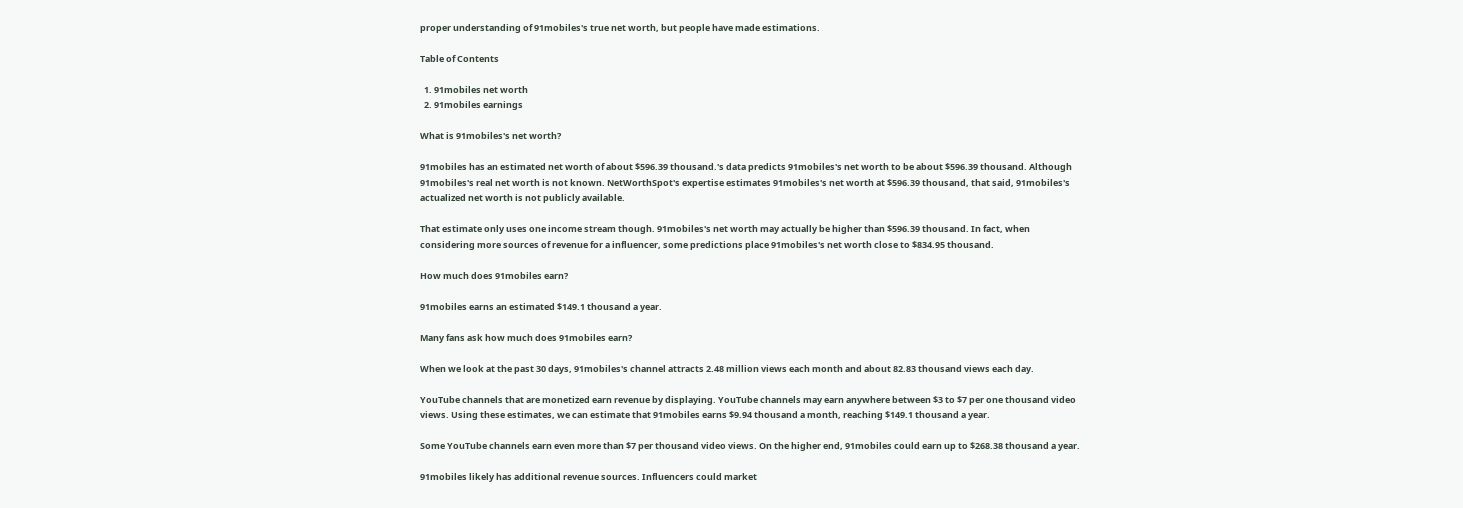proper understanding of 91mobiles's true net worth, but people have made estimations.

Table of Contents

  1. 91mobiles net worth
  2. 91mobiles earnings

What is 91mobiles's net worth?

91mobiles has an estimated net worth of about $596.39 thousand.'s data predicts 91mobiles's net worth to be about $596.39 thousand. Although 91mobiles's real net worth is not known. NetWorthSpot's expertise estimates 91mobiles's net worth at $596.39 thousand, that said, 91mobiles's actualized net worth is not publicly available.

That estimate only uses one income stream though. 91mobiles's net worth may actually be higher than $596.39 thousand. In fact, when considering more sources of revenue for a influencer, some predictions place 91mobiles's net worth close to $834.95 thousand.

How much does 91mobiles earn?

91mobiles earns an estimated $149.1 thousand a year.

Many fans ask how much does 91mobiles earn?

When we look at the past 30 days, 91mobiles's channel attracts 2.48 million views each month and about 82.83 thousand views each day.

YouTube channels that are monetized earn revenue by displaying. YouTube channels may earn anywhere between $3 to $7 per one thousand video views. Using these estimates, we can estimate that 91mobiles earns $9.94 thousand a month, reaching $149.1 thousand a year.

Some YouTube channels earn even more than $7 per thousand video views. On the higher end, 91mobiles could earn up to $268.38 thousand a year.

91mobiles likely has additional revenue sources. Influencers could market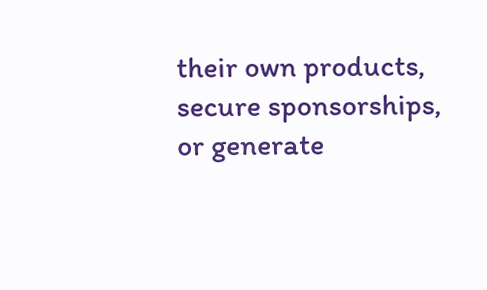their own products, secure sponsorships, or generate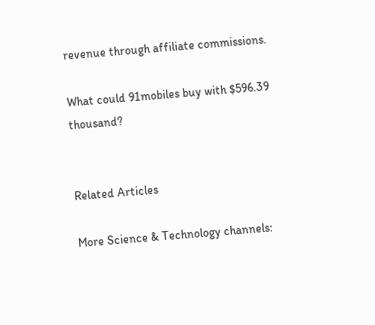revenue through affiliate commissions.

What could 91mobiles buy with $596.39 thousand?


Related Articles

More Science & Technology channels: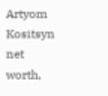Artyom Kositsyn net worth,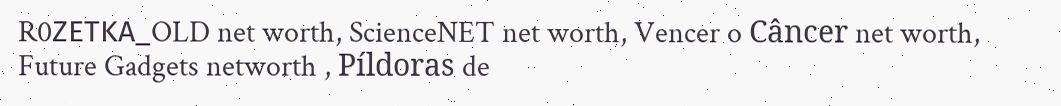R0ZЕТKА_OLD net worth, ScienceNET net worth, Vencer o Câncer net worth, Future Gadgets networth , Píldoras de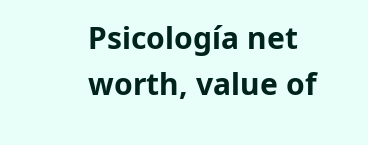Psicología net worth, value of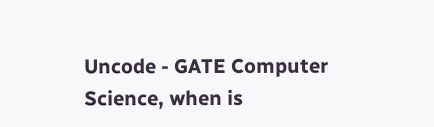Uncode - GATE Computer Science, when is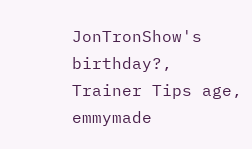JonTronShow's birthday?, Trainer Tips age, emmymade